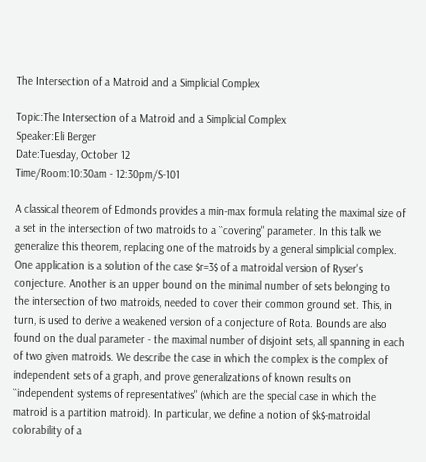The Intersection of a Matroid and a Simplicial Complex

Topic:The Intersection of a Matroid and a Simplicial Complex
Speaker:Eli Berger
Date:Tuesday, October 12
Time/Room:10:30am - 12:30pm/S-101

A classical theorem of Edmonds provides a min-max formula relating the maximal size of a set in the intersection of two matroids to a ``covering" parameter. In this talk we generalize this theorem, replacing one of the matroids by a general simplicial complex. One application is a solution of the case $r=3$ of a matroidal version of Ryser's conjecture. Another is an upper bound on the minimal number of sets belonging to the intersection of two matroids, needed to cover their common ground set. This, in turn, is used to derive a weakened version of a conjecture of Rota. Bounds are also found on the dual parameter - the maximal number of disjoint sets, all spanning in each of two given matroids. We describe the case in which the complex is the complex of independent sets of a graph, and prove generalizations of known results on ``independent systems of representatives" (which are the special case in which the matroid is a partition matroid). In particular, we define a notion of $k$-matroidal colorability of a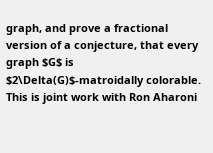graph, and prove a fractional version of a conjecture, that every graph $G$ is $2\Delta(G)$-matroidally colorable. This is joint work with Ron Aharoni